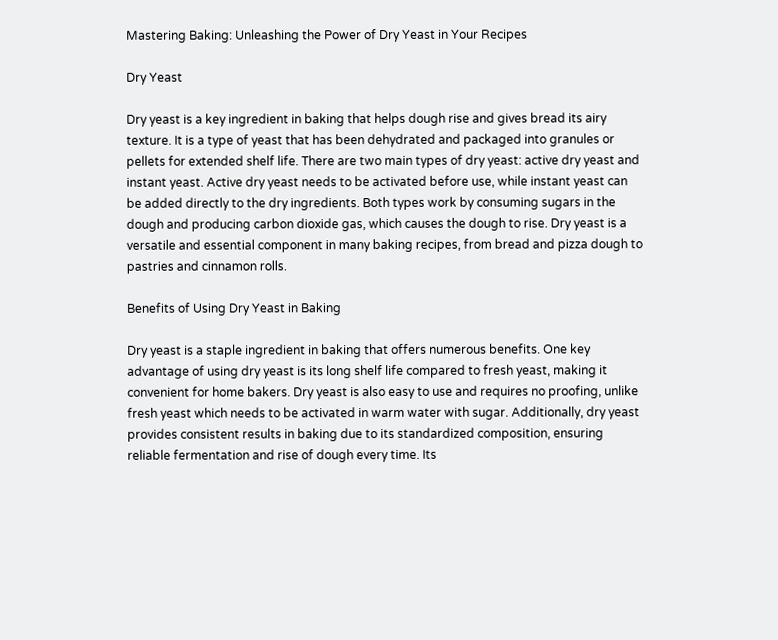Mastering Baking: Unleashing the Power of Dry Yeast in Your Recipes

Dry Yeast

Dry yeast is a key ingredient in baking that helps dough rise and gives bread its airy texture. It is a type of yeast that has been dehydrated and packaged into granules or pellets for extended shelf life. There are two main types of dry yeast: active dry yeast and instant yeast. Active dry yeast needs to be activated before use, while instant yeast can be added directly to the dry ingredients. Both types work by consuming sugars in the dough and producing carbon dioxide gas, which causes the dough to rise. Dry yeast is a versatile and essential component in many baking recipes, from bread and pizza dough to pastries and cinnamon rolls.

Benefits of Using Dry Yeast in Baking

Dry yeast is a staple ingredient in baking that offers numerous benefits. One key advantage of using dry yeast is its long shelf life compared to fresh yeast, making it convenient for home bakers. Dry yeast is also easy to use and requires no proofing, unlike fresh yeast which needs to be activated in warm water with sugar. Additionally, dry yeast provides consistent results in baking due to its standardized composition, ensuring reliable fermentation and rise of dough every time. Its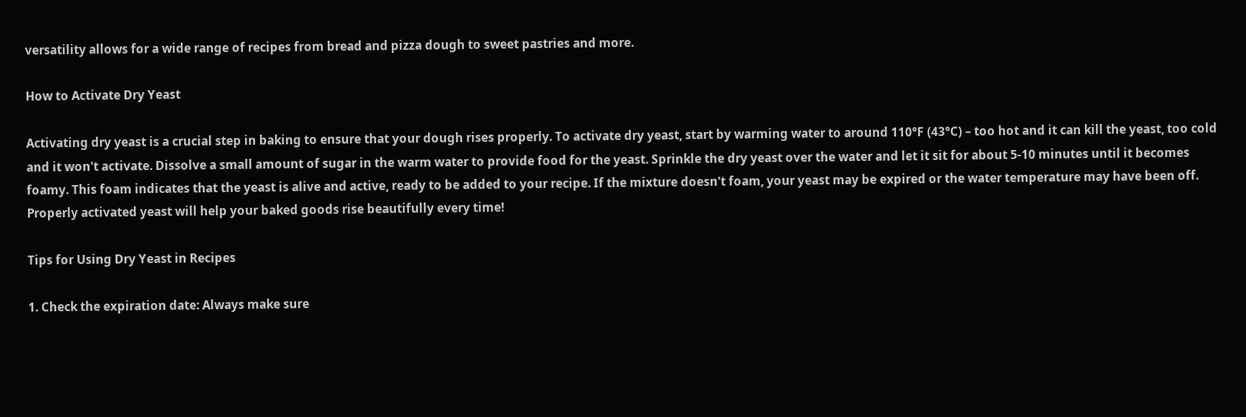versatility allows for a wide range of recipes from bread and pizza dough to sweet pastries and more.

How to Activate Dry Yeast

Activating dry yeast is a crucial step in baking to ensure that your dough rises properly. To activate dry yeast, start by warming water to around 110°F (43°C) – too hot and it can kill the yeast, too cold and it won't activate. Dissolve a small amount of sugar in the warm water to provide food for the yeast. Sprinkle the dry yeast over the water and let it sit for about 5-10 minutes until it becomes foamy. This foam indicates that the yeast is alive and active, ready to be added to your recipe. If the mixture doesn't foam, your yeast may be expired or the water temperature may have been off. Properly activated yeast will help your baked goods rise beautifully every time!

Tips for Using Dry Yeast in Recipes

1. Check the expiration date: Always make sure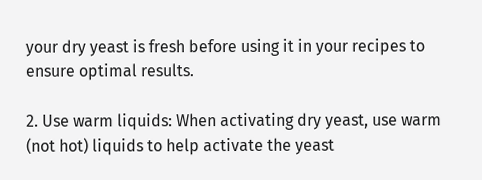your dry yeast is fresh before using it in your recipes to ensure optimal results.

2. Use warm liquids: When activating dry yeast, use warm (not hot) liquids to help activate the yeast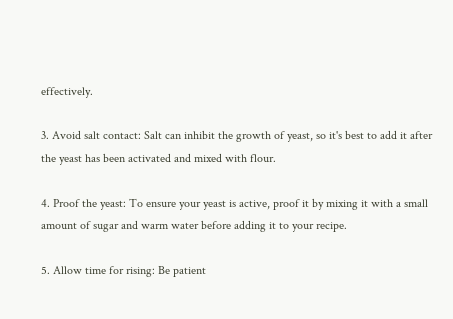effectively.

3. Avoid salt contact: Salt can inhibit the growth of yeast, so it's best to add it after the yeast has been activated and mixed with flour.

4. Proof the yeast: To ensure your yeast is active, proof it by mixing it with a small amount of sugar and warm water before adding it to your recipe.

5. Allow time for rising: Be patient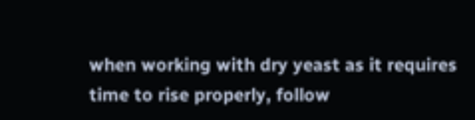when working with dry yeast as it requires time to rise properly, follow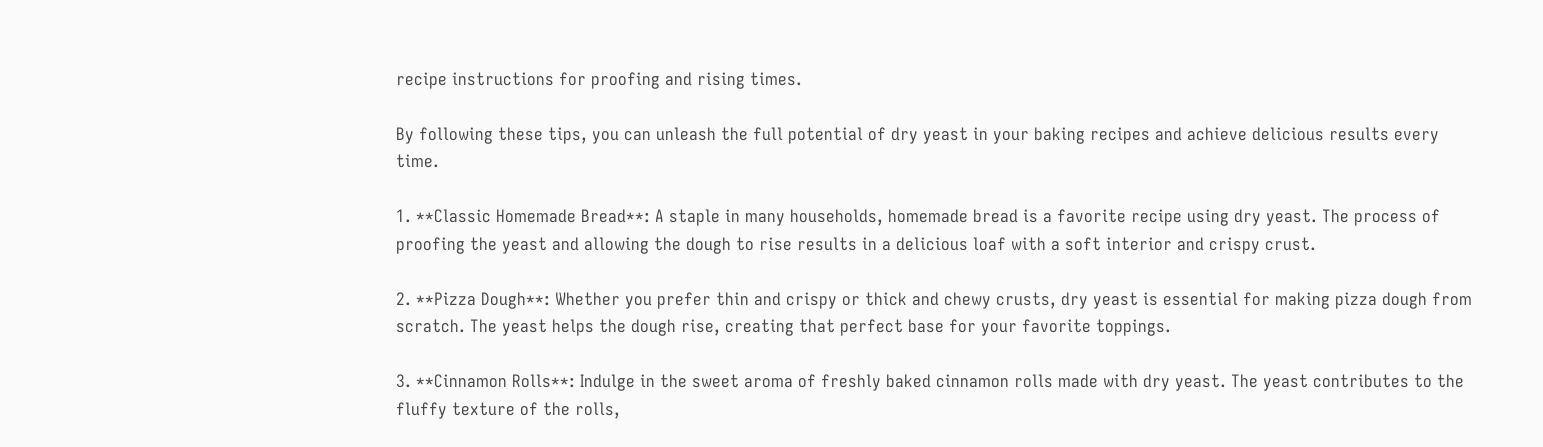recipe instructions for proofing and rising times.

By following these tips, you can unleash the full potential of dry yeast in your baking recipes and achieve delicious results every time.

1. **Classic Homemade Bread**: A staple in many households, homemade bread is a favorite recipe using dry yeast. The process of proofing the yeast and allowing the dough to rise results in a delicious loaf with a soft interior and crispy crust.

2. **Pizza Dough**: Whether you prefer thin and crispy or thick and chewy crusts, dry yeast is essential for making pizza dough from scratch. The yeast helps the dough rise, creating that perfect base for your favorite toppings.

3. **Cinnamon Rolls**: Indulge in the sweet aroma of freshly baked cinnamon rolls made with dry yeast. The yeast contributes to the fluffy texture of the rolls,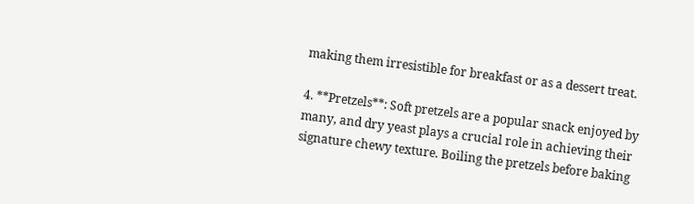making them irresistible for breakfast or as a dessert treat.

4. **Pretzels**: Soft pretzels are a popular snack enjoyed by many, and dry yeast plays a crucial role in achieving their signature chewy texture. Boiling the pretzels before baking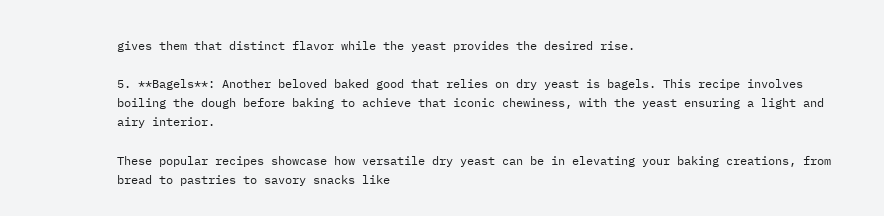gives them that distinct flavor while the yeast provides the desired rise.

5. **Bagels**: Another beloved baked good that relies on dry yeast is bagels. This recipe involves boiling the dough before baking to achieve that iconic chewiness, with the yeast ensuring a light and airy interior.

These popular recipes showcase how versatile dry yeast can be in elevating your baking creations, from bread to pastries to savory snacks like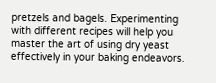pretzels and bagels. Experimenting with different recipes will help you master the art of using dry yeast effectively in your baking endeavors.